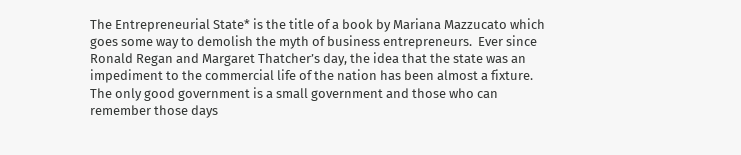The Entrepreneurial State* is the title of a book by Mariana Mazzucato which goes some way to demolish the myth of business entrepreneurs.  Ever since Ronald Regan and Margaret Thatcher’s day, the idea that the state was an impediment to the commercial life of the nation has been almost a fixture.  The only good government is a small government and those who can remember those days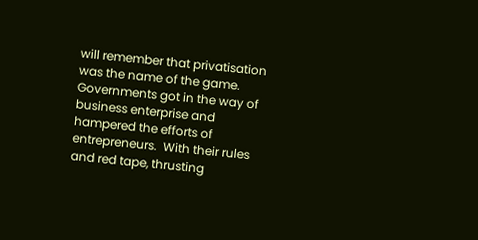will remember that privatisation was the name of the game.  Governments got in the way of business enterprise and hampered the efforts of entrepreneurs.  With their rules and red tape, thrusting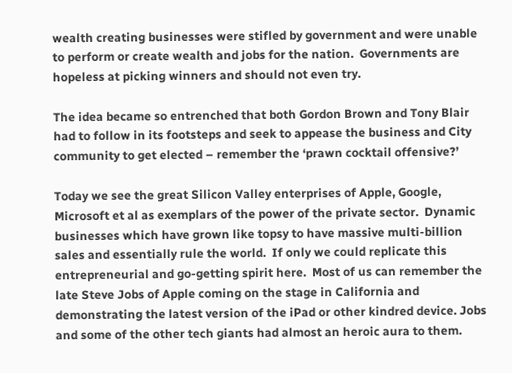wealth creating businesses were stifled by government and were unable to perform or create wealth and jobs for the nation.  Governments are hopeless at picking winners and should not even try.

The idea became so entrenched that both Gordon Brown and Tony Blair had to follow in its footsteps and seek to appease the business and City community to get elected – remember the ‘prawn cocktail offensive?’

Today we see the great Silicon Valley enterprises of Apple, Google, Microsoft et al as exemplars of the power of the private sector.  Dynamic businesses which have grown like topsy to have massive multi-billion sales and essentially rule the world.  If only we could replicate this entrepreneurial and go-getting spirit here.  Most of us can remember the late Steve Jobs of Apple coming on the stage in California and demonstrating the latest version of the iPad or other kindred device. Jobs and some of the other tech giants had almost an heroic aura to them.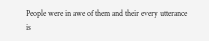People were in awe of them and their every utterance is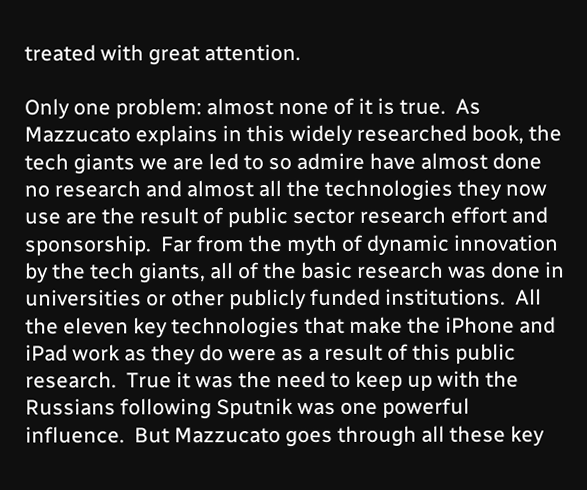treated with great attention.

Only one problem: almost none of it is true.  As Mazzucato explains in this widely researched book, the tech giants we are led to so admire have almost done no research and almost all the technologies they now use are the result of public sector research effort and sponsorship.  Far from the myth of dynamic innovation by the tech giants, all of the basic research was done in universities or other publicly funded institutions.  All the eleven key technologies that make the iPhone and iPad work as they do were as a result of this public research.  True it was the need to keep up with the Russians following Sputnik was one powerful influence.  But Mazzucato goes through all these key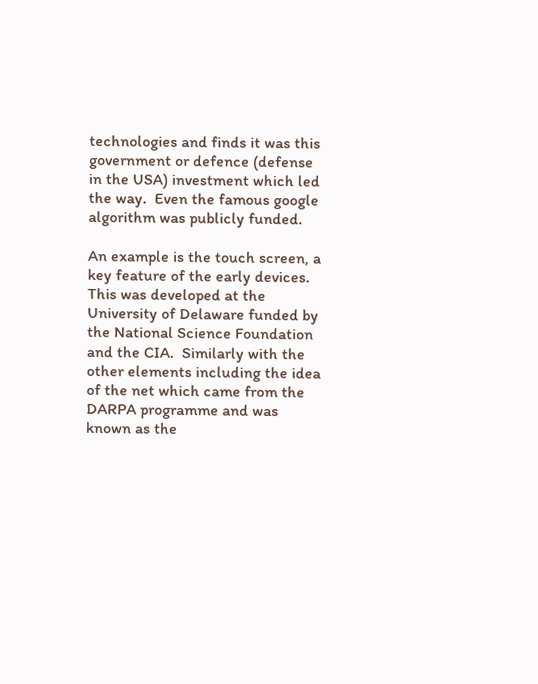technologies and finds it was this government or defence (defense in the USA) investment which led the way.  Even the famous google algorithm was publicly funded.

An example is the touch screen, a key feature of the early devices.  This was developed at the University of Delaware funded by the National Science Foundation and the CIA.  Similarly with the other elements including the idea of the net which came from the DARPA programme and was known as the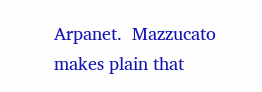Arpanet.  Mazzucato makes plain that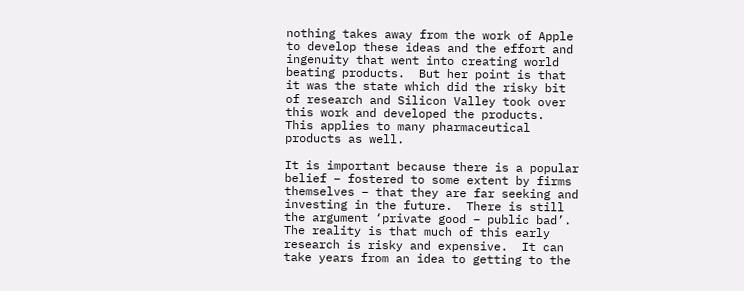nothing takes away from the work of Apple to develop these ideas and the effort and ingenuity that went into creating world beating products.  But her point is that it was the state which did the risky bit of research and Silicon Valley took over this work and developed the products.  This applies to many pharmaceutical products as well.

It is important because there is a popular belief – fostered to some extent by firms themselves – that they are far seeking and investing in the future.  There is still the argument ‘private good – public bad’.  The reality is that much of this early research is risky and expensive.  It can take years from an idea to getting to the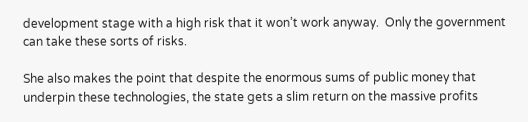development stage with a high risk that it won’t work anyway.  Only the government can take these sorts of risks.

She also makes the point that despite the enormous sums of public money that underpin these technologies, the state gets a slim return on the massive profits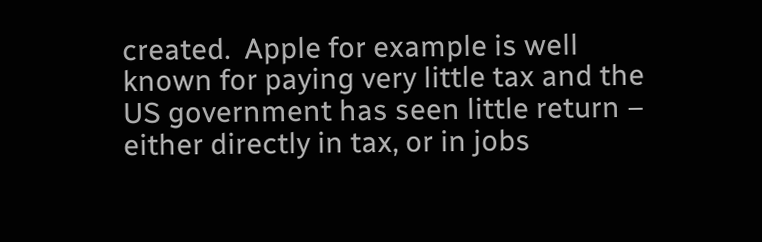created.  Apple for example is well known for paying very little tax and the US government has seen little return – either directly in tax, or in jobs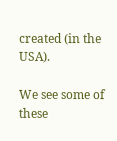created (in the USA).

We see some of these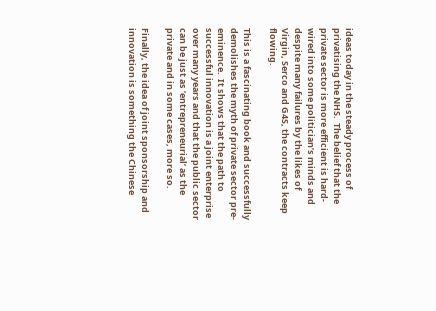ideas today in the steady process of privatising the NHS.  The belief that the private sector is more efficient is hard-wired into some politician’s minds and despite many failures by the likes of Virgin, Serco and G4S, the contracts keep flowing.

This is a fascinating book and successfully demolishes the myth of private sector pre-eminence.  It shows that the path to successful innovation is a joint enterprise over many years and that the public sector can be just as ‘entrepreneurial’ as the private and in some cases, more so.

Finally, the idea of joint sponsorship and innovation is something the Chinese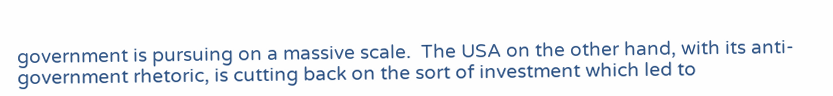government is pursuing on a massive scale.  The USA on the other hand, with its anti-government rhetoric, is cutting back on the sort of investment which led to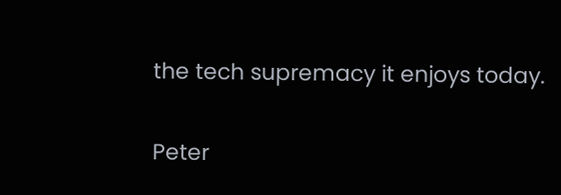the tech supremacy it enjoys today.

Peter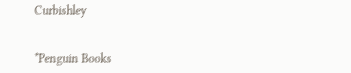Curbishley


*Penguin Books